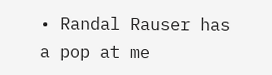• Randal Rauser has a pop at me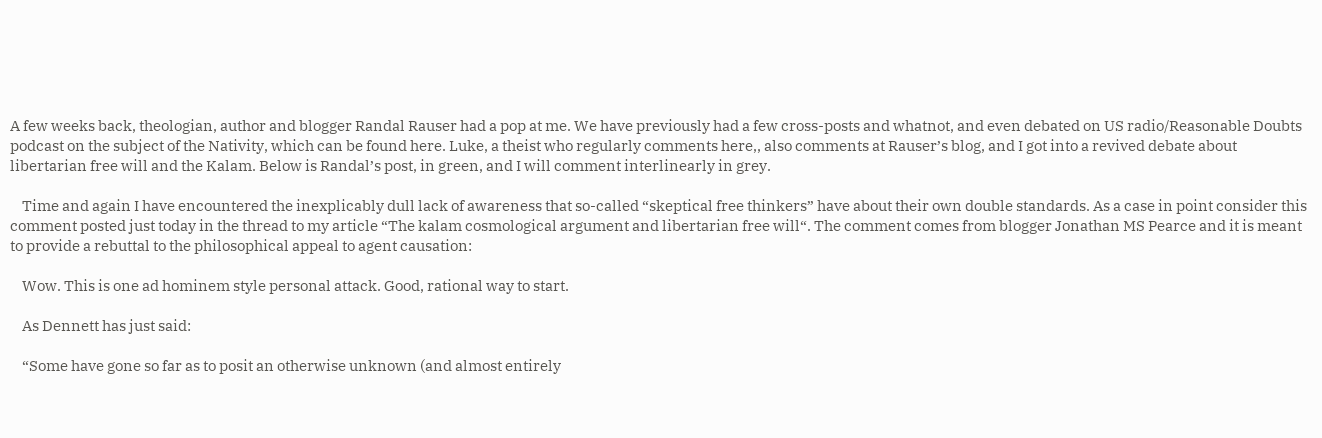A few weeks back, theologian, author and blogger Randal Rauser had a pop at me. We have previously had a few cross-posts and whatnot, and even debated on US radio/Reasonable Doubts podcast on the subject of the Nativity, which can be found here. Luke, a theist who regularly comments here,, also comments at Rauser’s blog, and I got into a revived debate about libertarian free will and the Kalam. Below is Randal’s post, in green, and I will comment interlinearly in grey.

    Time and again I have encountered the inexplicably dull lack of awareness that so-called “skeptical free thinkers” have about their own double standards. As a case in point consider this comment posted just today in the thread to my article “The kalam cosmological argument and libertarian free will“. The comment comes from blogger Jonathan MS Pearce and it is meant to provide a rebuttal to the philosophical appeal to agent causation:

    Wow. This is one ad hominem style personal attack. Good, rational way to start.

    As Dennett has just said:

    “Some have gone so far as to posit an otherwise unknown (and almost entirely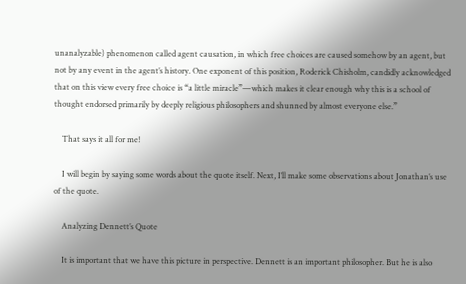unanalyzable) phenomenon called agent causation, in which free choices are caused somehow by an agent, but not by any event in the agent’s history. One exponent of this position, Roderick Chisholm, candidly acknowledged that on this view every free choice is “a little miracle”—which makes it clear enough why this is a school of thought endorsed primarily by deeply religious philosophers and shunned by almost everyone else.”

    That says it all for me!

    I will begin by saying some words about the quote itself. Next, I’ll make some observations about Jonathan’s use of the quote.

    Analyzing Dennett’s Quote

    It is important that we have this picture in perspective. Dennett is an important philosopher. But he is also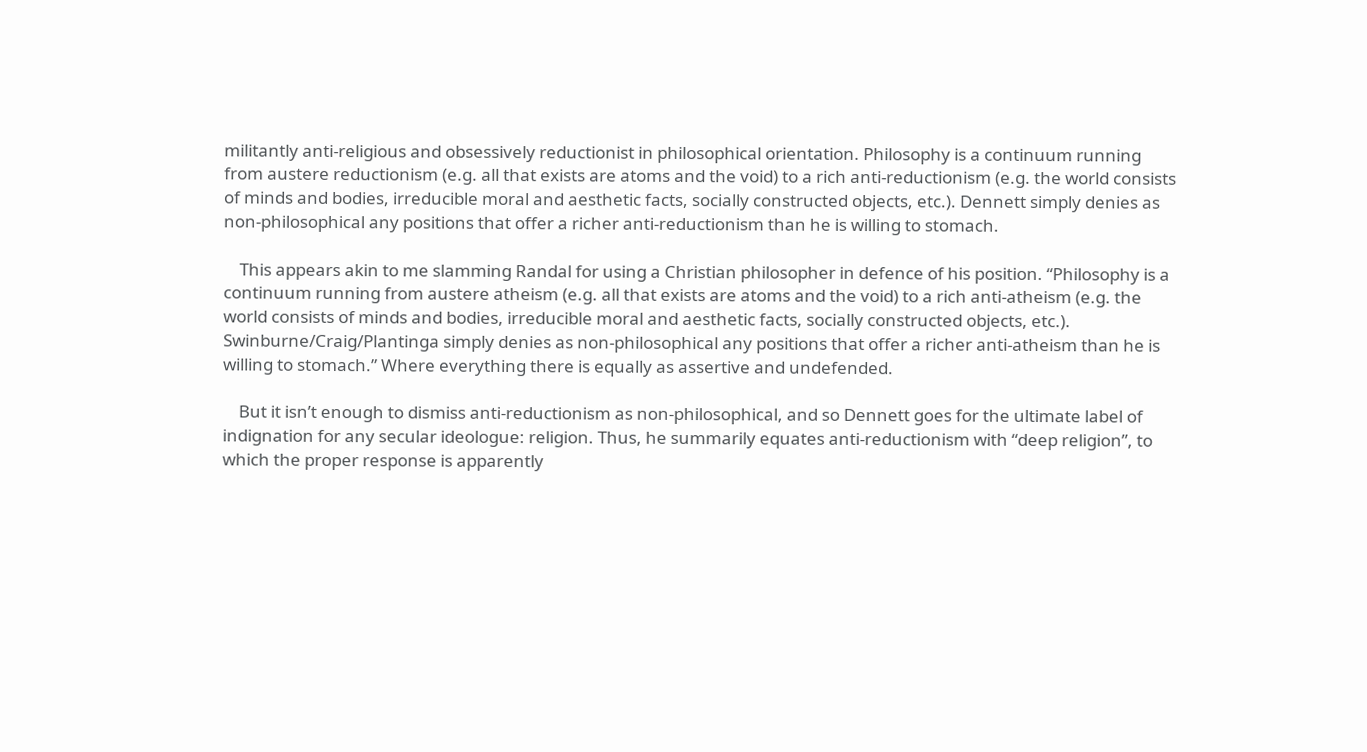militantly anti-religious and obsessively reductionist in philosophical orientation. Philosophy is a continuum running from austere reductionism (e.g. all that exists are atoms and the void) to a rich anti-reductionism (e.g. the world consists of minds and bodies, irreducible moral and aesthetic facts, socially constructed objects, etc.). Dennett simply denies as non-philosophical any positions that offer a richer anti-reductionism than he is willing to stomach.

    This appears akin to me slamming Randal for using a Christian philosopher in defence of his position. “Philosophy is a continuum running from austere atheism (e.g. all that exists are atoms and the void) to a rich anti-atheism (e.g. the world consists of minds and bodies, irreducible moral and aesthetic facts, socially constructed objects, etc.). Swinburne/Craig/Plantinga simply denies as non-philosophical any positions that offer a richer anti-atheism than he is willing to stomach.” Where everything there is equally as assertive and undefended.

    But it isn’t enough to dismiss anti-reductionism as non-philosophical, and so Dennett goes for the ultimate label of indignation for any secular ideologue: religion. Thus, he summarily equates anti-reductionism with “deep religion”, to which the proper response is apparently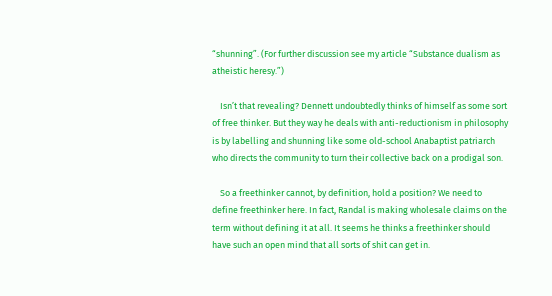“shunning”. (For further discussion see my article “Substance dualism as atheistic heresy.”)

    Isn’t that revealing? Dennett undoubtedly thinks of himself as some sort of free thinker. But they way he deals with anti-reductionism in philosophy is by labelling and shunning like some old-school Anabaptist patriarch who directs the community to turn their collective back on a prodigal son.

    So a freethinker cannot, by definition, hold a position? We need to define freethinker here. In fact, Randal is making wholesale claims on the term without defining it at all. It seems he thinks a freethinker should have such an open mind that all sorts of shit can get in.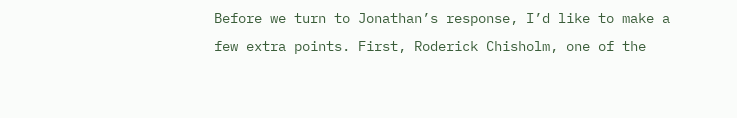Before we turn to Jonathan’s response, I’d like to make a few extra points. First, Roderick Chisholm, one of the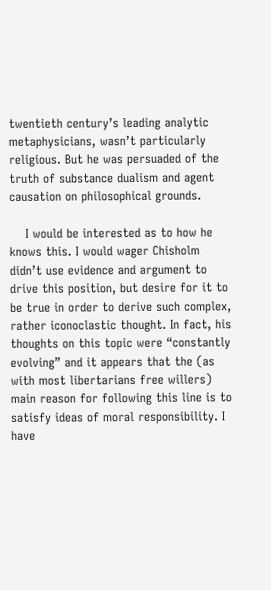twentieth century’s leading analytic metaphysicians, wasn’t particularly religious. But he was persuaded of the truth of substance dualism and agent causation on philosophical grounds.

    I would be interested as to how he knows this. I would wager Chisholm didn’t use evidence and argument to drive this position, but desire for it to be true in order to derive such complex, rather iconoclastic thought. In fact, his thoughts on this topic were “constantly evolving” and it appears that the (as with most libertarians free willers) main reason for following this line is to satisfy ideas of moral responsibility. I have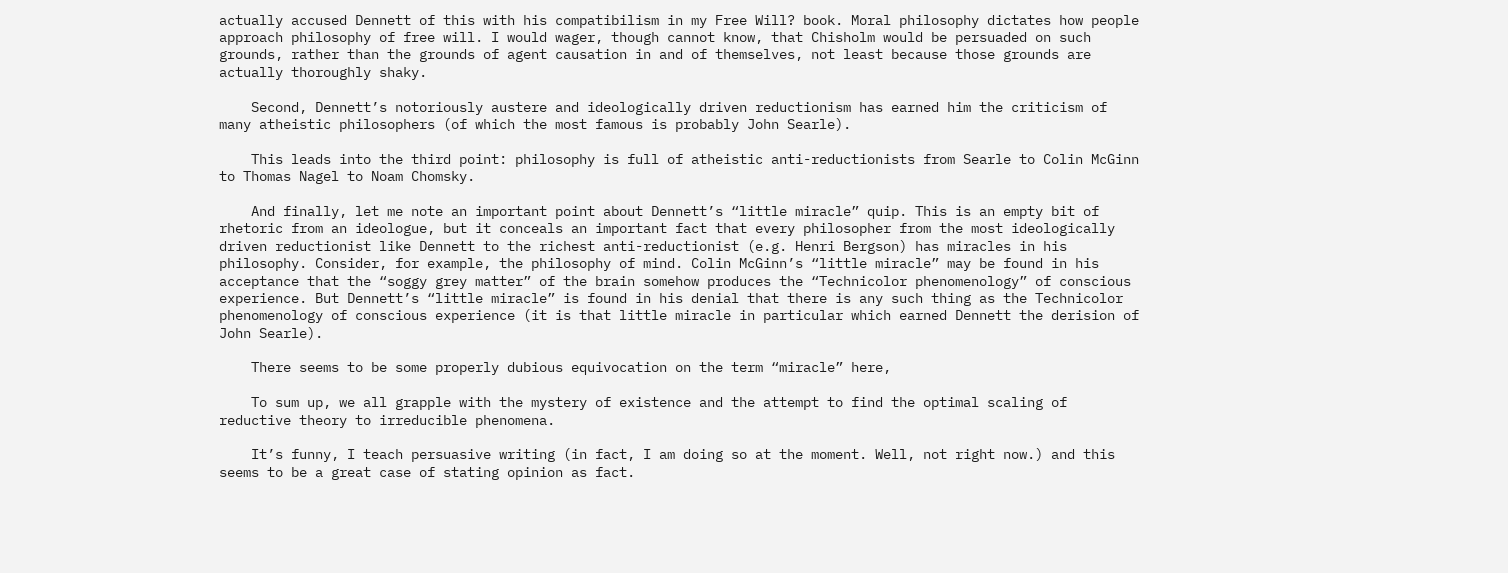actually accused Dennett of this with his compatibilism in my Free Will? book. Moral philosophy dictates how people approach philosophy of free will. I would wager, though cannot know, that Chisholm would be persuaded on such grounds, rather than the grounds of agent causation in and of themselves, not least because those grounds are actually thoroughly shaky.

    Second, Dennett’s notoriously austere and ideologically driven reductionism has earned him the criticism of many atheistic philosophers (of which the most famous is probably John Searle).

    This leads into the third point: philosophy is full of atheistic anti-reductionists from Searle to Colin McGinn to Thomas Nagel to Noam Chomsky.

    And finally, let me note an important point about Dennett’s “little miracle” quip. This is an empty bit of rhetoric from an ideologue, but it conceals an important fact that every philosopher from the most ideologically driven reductionist like Dennett to the richest anti-reductionist (e.g. Henri Bergson) has miracles in his philosophy. Consider, for example, the philosophy of mind. Colin McGinn’s “little miracle” may be found in his acceptance that the “soggy grey matter” of the brain somehow produces the “Technicolor phenomenology” of conscious experience. But Dennett’s “little miracle” is found in his denial that there is any such thing as the Technicolor phenomenology of conscious experience (it is that little miracle in particular which earned Dennett the derision of John Searle).

    There seems to be some properly dubious equivocation on the term “miracle” here,

    To sum up, we all grapple with the mystery of existence and the attempt to find the optimal scaling of reductive theory to irreducible phenomena.

    It’s funny, I teach persuasive writing (in fact, I am doing so at the moment. Well, not right now.) and this seems to be a great case of stating opinion as fact.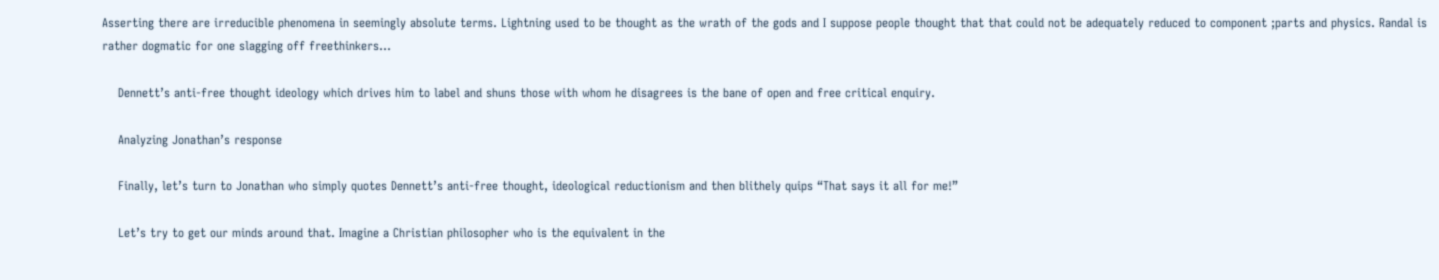Asserting there are irreducible phenomena in seemingly absolute terms. Lightning used to be thought as the wrath of the gods and I suppose people thought that that could not be adequately reduced to component ;parts and physics. Randal is rather dogmatic for one slagging off freethinkers…

    Dennett’s anti-free thought ideology which drives him to label and shuns those with whom he disagrees is the bane of open and free critical enquiry.

    Analyzing Jonathan’s response

    Finally, let’s turn to Jonathan who simply quotes Dennett’s anti-free thought, ideological reductionism and then blithely quips “That says it all for me!”

    Let’s try to get our minds around that. Imagine a Christian philosopher who is the equivalent in the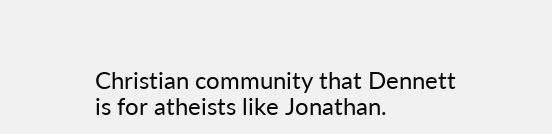Christian community that Dennett is for atheists like Jonathan.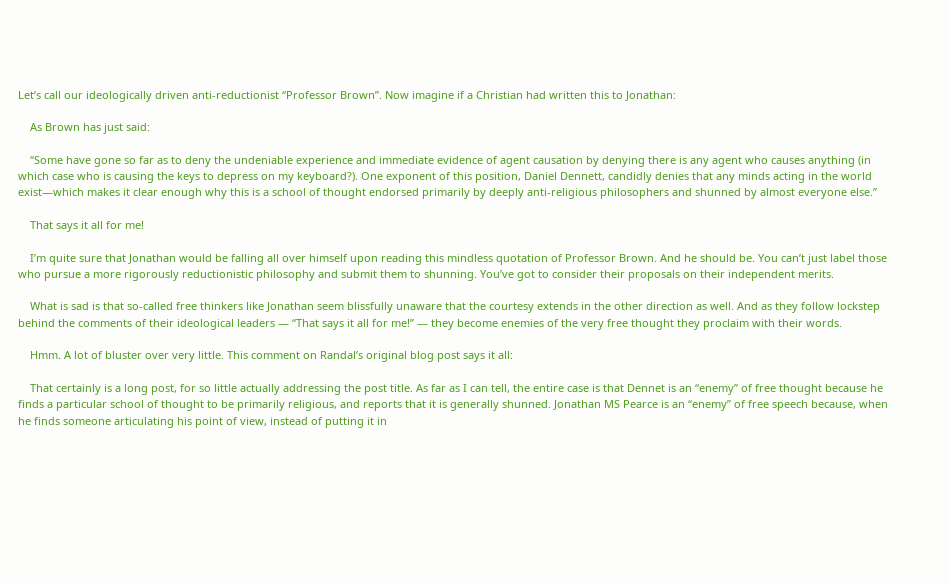Let’s call our ideologically driven anti-reductionist “Professor Brown”. Now imagine if a Christian had written this to Jonathan:

    As Brown has just said:

    “Some have gone so far as to deny the undeniable experience and immediate evidence of agent causation by denying there is any agent who causes anything (in which case who is causing the keys to depress on my keyboard?). One exponent of this position, Daniel Dennett, candidly denies that any minds acting in the world exist—which makes it clear enough why this is a school of thought endorsed primarily by deeply anti-religious philosophers and shunned by almost everyone else.”

    That says it all for me!

    I’m quite sure that Jonathan would be falling all over himself upon reading this mindless quotation of Professor Brown. And he should be. You can’t just label those who pursue a more rigorously reductionistic philosophy and submit them to shunning. You’ve got to consider their proposals on their independent merits.

    What is sad is that so-called free thinkers like Jonathan seem blissfully unaware that the courtesy extends in the other direction as well. And as they follow lockstep behind the comments of their ideological leaders — “That says it all for me!” — they become enemies of the very free thought they proclaim with their words.

    Hmm. A lot of bluster over very little. This comment on Randal’s original blog post says it all:

    That certainly is a long post, for so little actually addressing the post title. As far as I can tell, the entire case is that Dennet is an “enemy” of free thought because he finds a particular school of thought to be primarily religious, and reports that it is generally shunned. Jonathan MS Pearce is an “enemy” of free speech because, when he finds someone articulating his point of view, instead of putting it in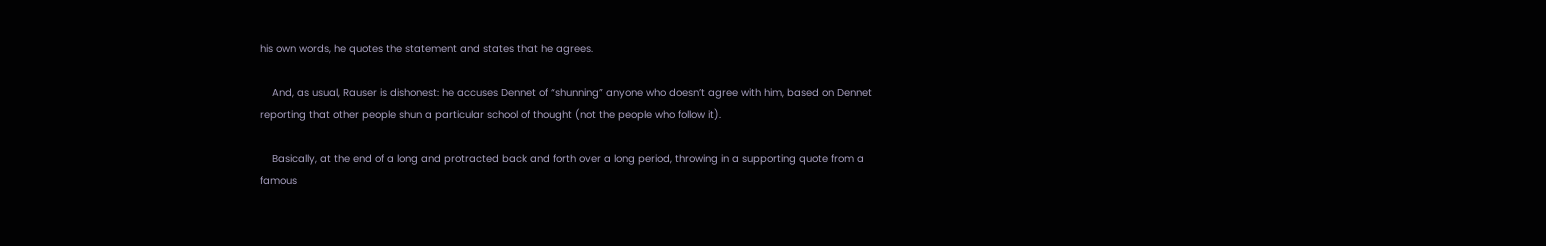his own words, he quotes the statement and states that he agrees.

    And, as usual, Rauser is dishonest: he accuses Dennet of “shunning” anyone who doesn’t agree with him, based on Dennet reporting that other people shun a particular school of thought (not the people who follow it).

    Basically, at the end of a long and protracted back and forth over a long period, throwing in a supporting quote from a famous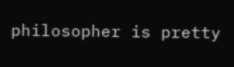philosopher is pretty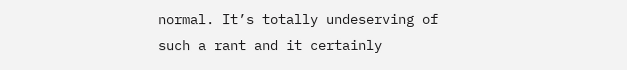normal. It’s totally undeserving of such a rant and it certainly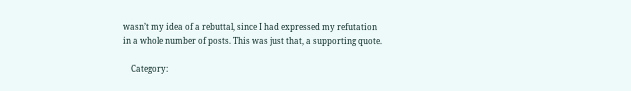wasn’t my idea of a rebuttal, since I had expressed my refutation in a whole number of posts. This was just that, a supporting quote.

    Category: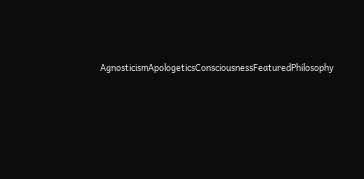AgnosticismApologeticsConsciousnessFeaturedPhilosophy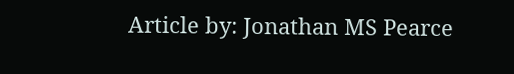Article by: Jonathan MS Pearce